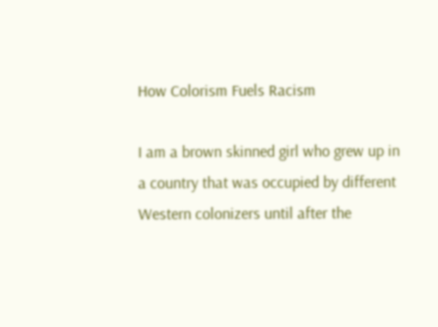How Colorism Fuels Racism

I am a brown skinned girl who grew up in a country that was occupied by different Western colonizers until after the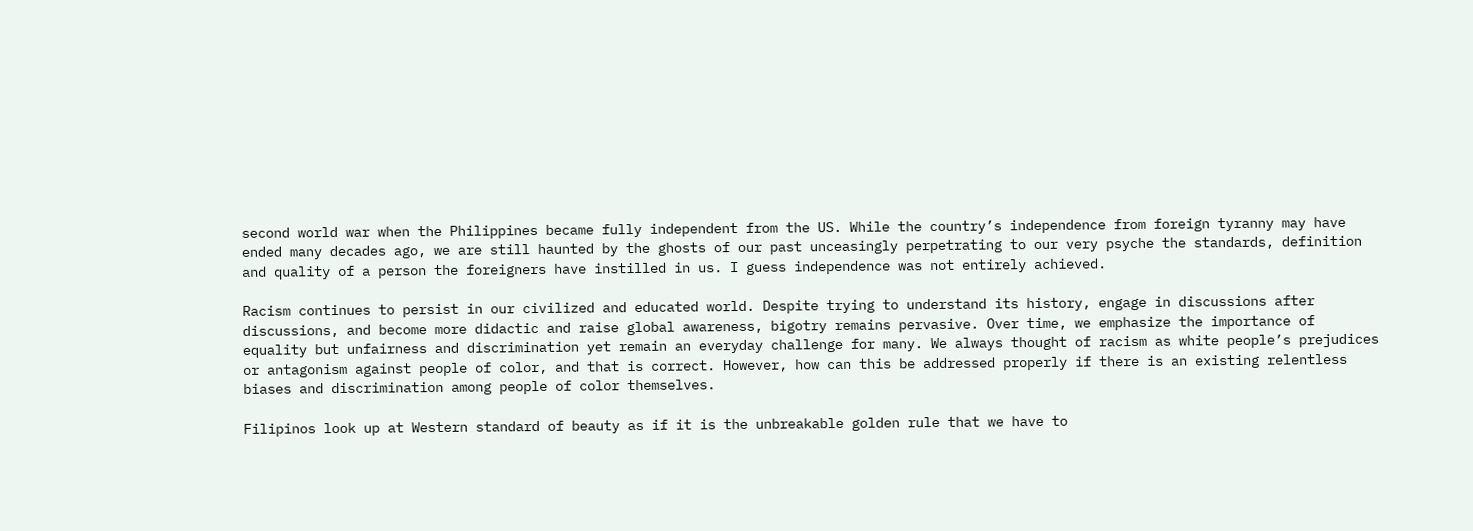second world war when the Philippines became fully independent from the US. While the country’s independence from foreign tyranny may have ended many decades ago, we are still haunted by the ghosts of our past unceasingly perpetrating to our very psyche the standards, definition and quality of a person the foreigners have instilled in us. I guess independence was not entirely achieved.

Racism continues to persist in our civilized and educated world. Despite trying to understand its history, engage in discussions after discussions, and become more didactic and raise global awareness, bigotry remains pervasive. Over time, we emphasize the importance of equality but unfairness and discrimination yet remain an everyday challenge for many. We always thought of racism as white people’s prejudices or antagonism against people of color, and that is correct. However, how can this be addressed properly if there is an existing relentless biases and discrimination among people of color themselves.

Filipinos look up at Western standard of beauty as if it is the unbreakable golden rule that we have to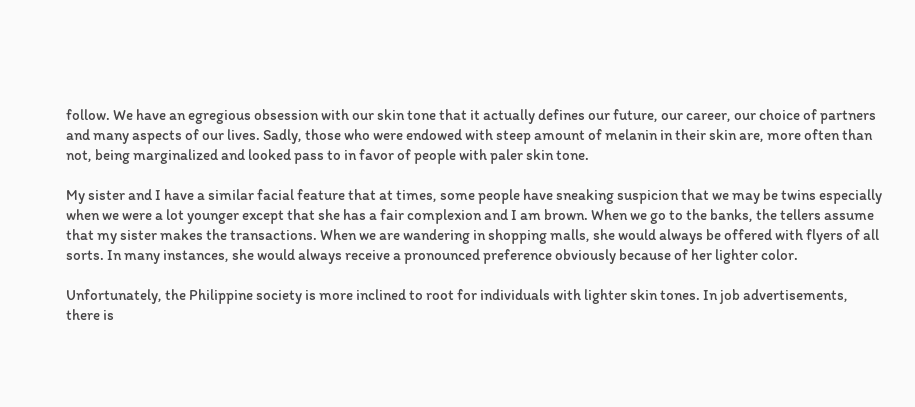follow. We have an egregious obsession with our skin tone that it actually defines our future, our career, our choice of partners and many aspects of our lives. Sadly, those who were endowed with steep amount of melanin in their skin are, more often than not, being marginalized and looked pass to in favor of people with paler skin tone.

My sister and I have a similar facial feature that at times, some people have sneaking suspicion that we may be twins especially when we were a lot younger except that she has a fair complexion and I am brown. When we go to the banks, the tellers assume that my sister makes the transactions. When we are wandering in shopping malls, she would always be offered with flyers of all sorts. In many instances, she would always receive a pronounced preference obviously because of her lighter color.

Unfortunately, the Philippine society is more inclined to root for individuals with lighter skin tones. In job advertisements, there is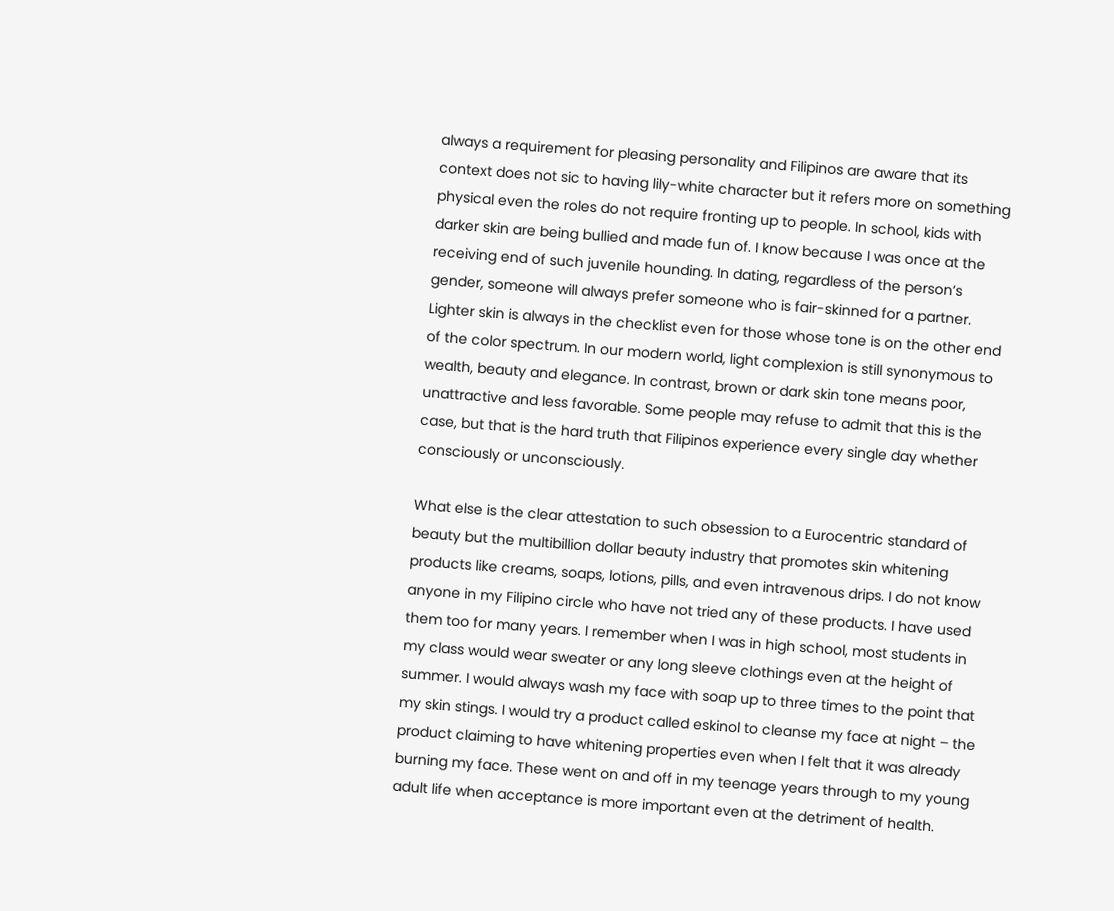always a requirement for pleasing personality and Filipinos are aware that its context does not sic to having lily-white character but it refers more on something physical even the roles do not require fronting up to people. In school, kids with darker skin are being bullied and made fun of. I know because I was once at the receiving end of such juvenile hounding. In dating, regardless of the person’s gender, someone will always prefer someone who is fair-skinned for a partner. Lighter skin is always in the checklist even for those whose tone is on the other end of the color spectrum. In our modern world, light complexion is still synonymous to wealth, beauty and elegance. In contrast, brown or dark skin tone means poor, unattractive and less favorable. Some people may refuse to admit that this is the case, but that is the hard truth that Filipinos experience every single day whether consciously or unconsciously.

What else is the clear attestation to such obsession to a Eurocentric standard of beauty but the multibillion dollar beauty industry that promotes skin whitening products like creams, soaps, lotions, pills, and even intravenous drips. I do not know anyone in my Filipino circle who have not tried any of these products. I have used them too for many years. I remember when I was in high school, most students in my class would wear sweater or any long sleeve clothings even at the height of summer. I would always wash my face with soap up to three times to the point that my skin stings. I would try a product called eskinol to cleanse my face at night – the product claiming to have whitening properties even when I felt that it was already burning my face. These went on and off in my teenage years through to my young adult life when acceptance is more important even at the detriment of health.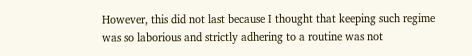However, this did not last because I thought that keeping such regime was so laborious and strictly adhering to a routine was not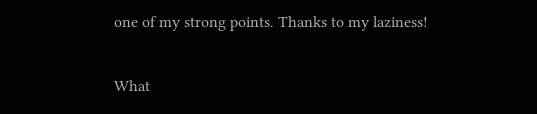one of my strong points. Thanks to my laziness!

What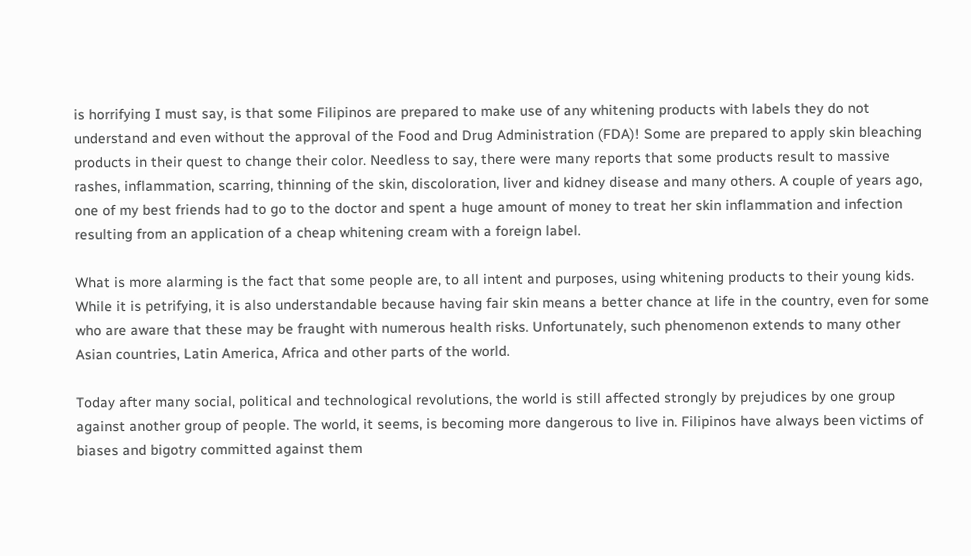is horrifying I must say, is that some Filipinos are prepared to make use of any whitening products with labels they do not understand and even without the approval of the Food and Drug Administration (FDA)! Some are prepared to apply skin bleaching products in their quest to change their color. Needless to say, there were many reports that some products result to massive rashes, inflammation, scarring, thinning of the skin, discoloration, liver and kidney disease and many others. A couple of years ago, one of my best friends had to go to the doctor and spent a huge amount of money to treat her skin inflammation and infection resulting from an application of a cheap whitening cream with a foreign label.

What is more alarming is the fact that some people are, to all intent and purposes, using whitening products to their young kids. While it is petrifying, it is also understandable because having fair skin means a better chance at life in the country, even for some who are aware that these may be fraught with numerous health risks. Unfortunately, such phenomenon extends to many other Asian countries, Latin America, Africa and other parts of the world.

Today after many social, political and technological revolutions, the world is still affected strongly by prejudices by one group against another group of people. The world, it seems, is becoming more dangerous to live in. Filipinos have always been victims of biases and bigotry committed against them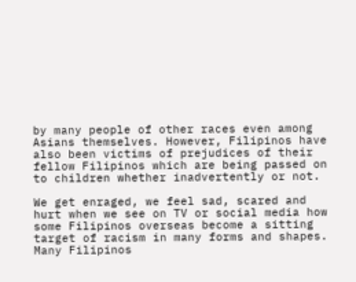by many people of other races even among Asians themselves. However, Filipinos have also been victims of prejudices of their fellow Filipinos which are being passed on to children whether inadvertently or not.

We get enraged, we feel sad, scared and hurt when we see on TV or social media how some Filipinos overseas become a sitting target of racism in many forms and shapes. Many Filipinos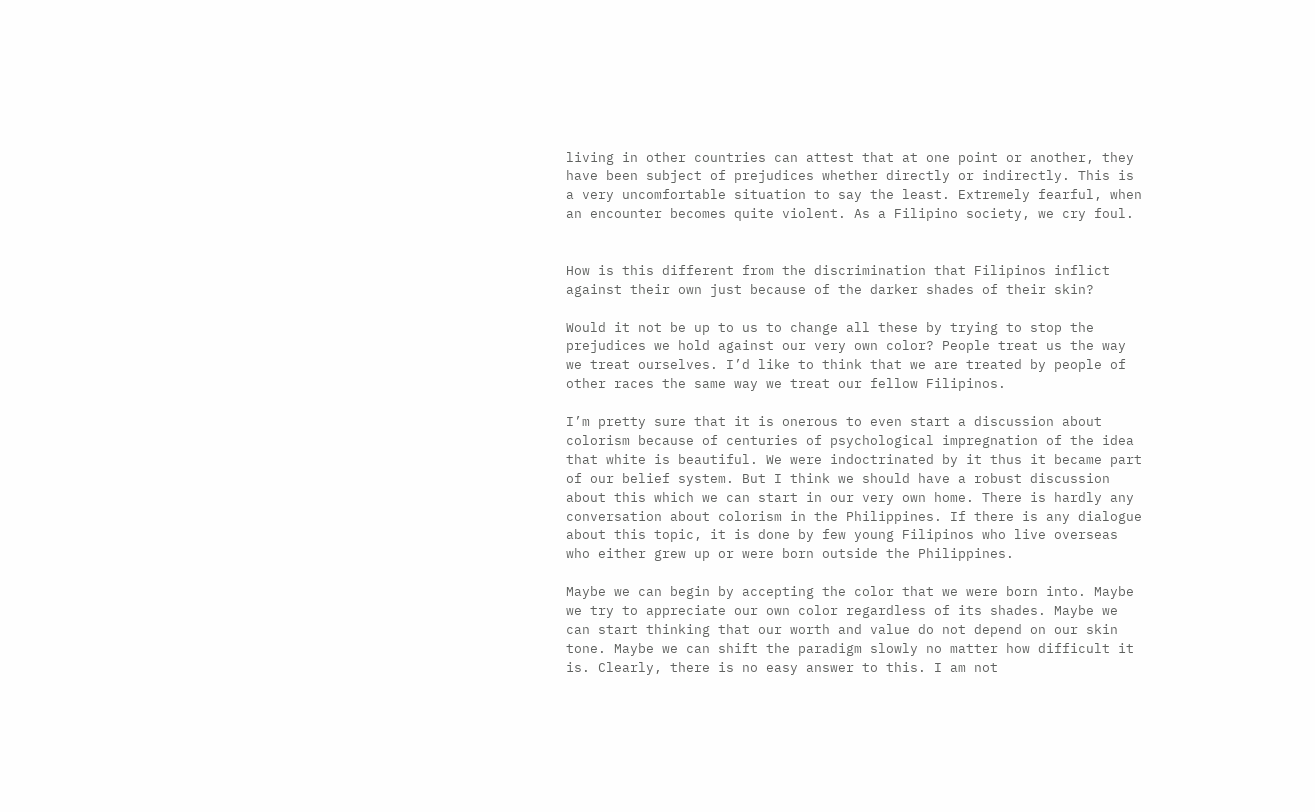living in other countries can attest that at one point or another, they have been subject of prejudices whether directly or indirectly. This is a very uncomfortable situation to say the least. Extremely fearful, when an encounter becomes quite violent. As a Filipino society, we cry foul.


How is this different from the discrimination that Filipinos inflict against their own just because of the darker shades of their skin?

Would it not be up to us to change all these by trying to stop the prejudices we hold against our very own color? People treat us the way we treat ourselves. I’d like to think that we are treated by people of other races the same way we treat our fellow Filipinos.

I’m pretty sure that it is onerous to even start a discussion about colorism because of centuries of psychological impregnation of the idea that white is beautiful. We were indoctrinated by it thus it became part of our belief system. But I think we should have a robust discussion about this which we can start in our very own home. There is hardly any conversation about colorism in the Philippines. If there is any dialogue about this topic, it is done by few young Filipinos who live overseas who either grew up or were born outside the Philippines.

Maybe we can begin by accepting the color that we were born into. Maybe we try to appreciate our own color regardless of its shades. Maybe we can start thinking that our worth and value do not depend on our skin tone. Maybe we can shift the paradigm slowly no matter how difficult it is. Clearly, there is no easy answer to this. I am not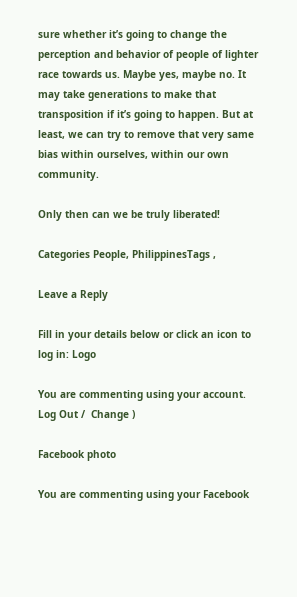sure whether it’s going to change the perception and behavior of people of lighter race towards us. Maybe yes, maybe no. It may take generations to make that transposition if it’s going to happen. But at least, we can try to remove that very same bias within ourselves, within our own community.

Only then can we be truly liberated!

Categories People, PhilippinesTags ,

Leave a Reply

Fill in your details below or click an icon to log in: Logo

You are commenting using your account. Log Out /  Change )

Facebook photo

You are commenting using your Facebook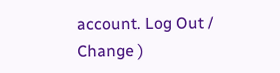account. Log Out /  Change )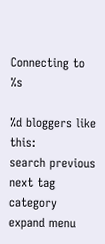Connecting to %s

%d bloggers like this:
search previous next tag category expand menu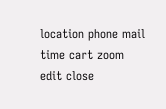location phone mail time cart zoom edit close